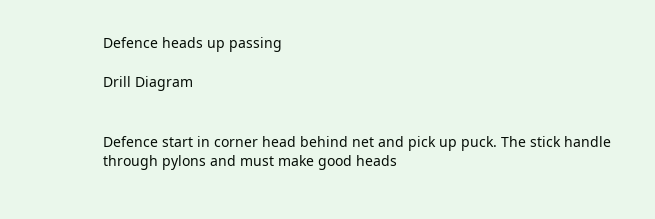Defence heads up passing

Drill Diagram


Defence start in corner head behind net and pick up puck. The stick handle through pylons and must make good heads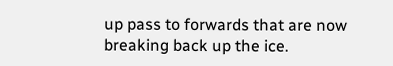up pass to forwards that are now breaking back up the ice.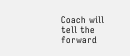Coach will tell the forward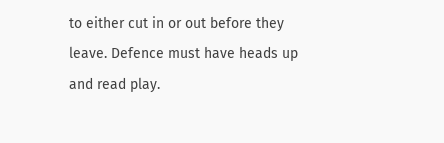to either cut in or out before they leave. Defence must have heads up and read play.